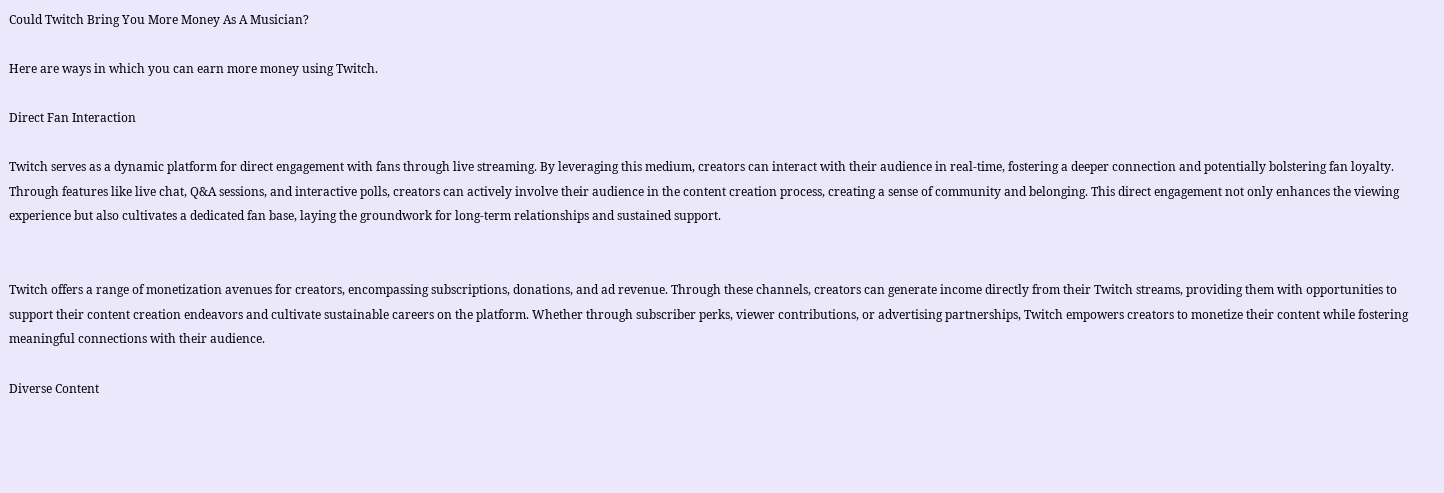Could Twitch Bring You More Money As A Musician?

Here are ways in which you can earn more money using Twitch.

Direct Fan Interaction

Twitch serves as a dynamic platform for direct engagement with fans through live streaming. By leveraging this medium, creators can interact with their audience in real-time, fostering a deeper connection and potentially bolstering fan loyalty. Through features like live chat, Q&A sessions, and interactive polls, creators can actively involve their audience in the content creation process, creating a sense of community and belonging. This direct engagement not only enhances the viewing experience but also cultivates a dedicated fan base, laying the groundwork for long-term relationships and sustained support.


Twitch offers a range of monetization avenues for creators, encompassing subscriptions, donations, and ad revenue. Through these channels, creators can generate income directly from their Twitch streams, providing them with opportunities to support their content creation endeavors and cultivate sustainable careers on the platform. Whether through subscriber perks, viewer contributions, or advertising partnerships, Twitch empowers creators to monetize their content while fostering meaningful connections with their audience.

Diverse Content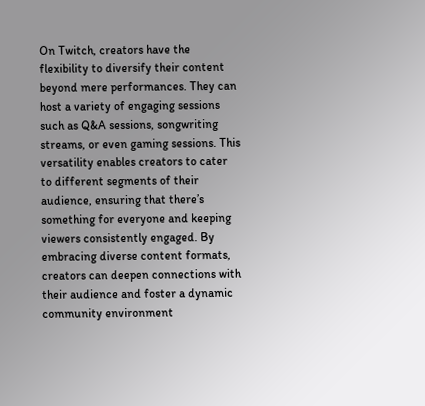On Twitch, creators have the flexibility to diversify their content beyond mere performances. They can host a variety of engaging sessions such as Q&A sessions, songwriting streams, or even gaming sessions. This versatility enables creators to cater to different segments of their audience, ensuring that there’s something for everyone and keeping viewers consistently engaged. By embracing diverse content formats, creators can deepen connections with their audience and foster a dynamic community environment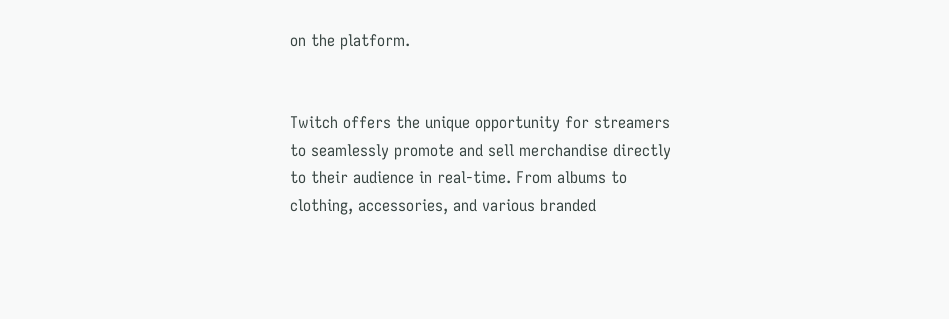on the platform.


Twitch offers the unique opportunity for streamers to seamlessly promote and sell merchandise directly to their audience in real-time. From albums to clothing, accessories, and various branded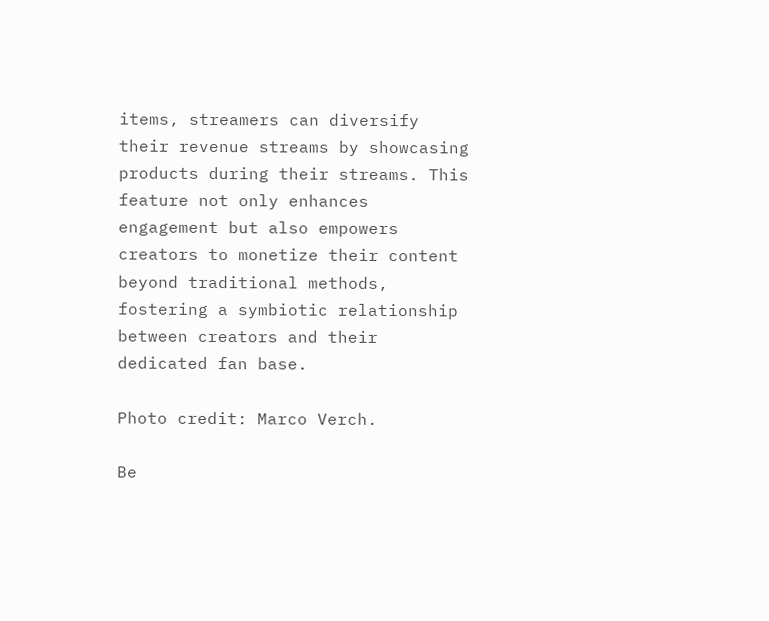items, streamers can diversify their revenue streams by showcasing products during their streams. This feature not only enhances engagement but also empowers creators to monetize their content beyond traditional methods, fostering a symbiotic relationship between creators and their dedicated fan base.

Photo credit: Marco Verch.

Be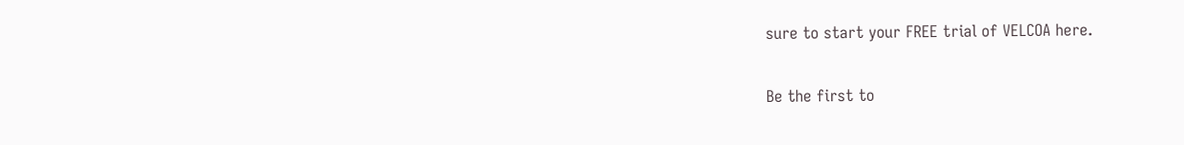sure to start your FREE trial of VELCOA here.


Be the first to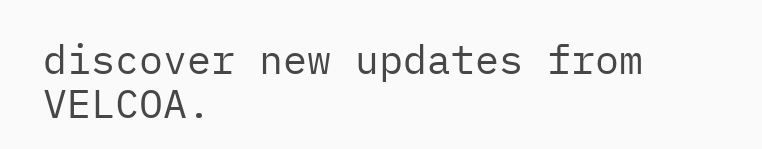discover new updates from VELCOA.